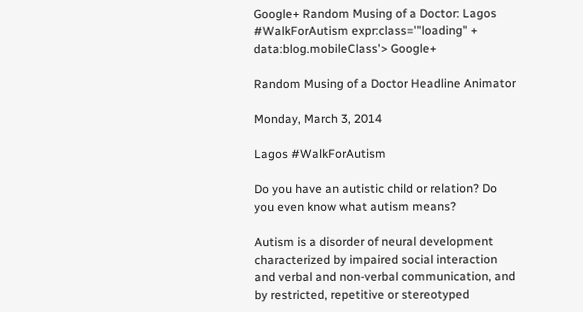Google+ Random Musing of a Doctor: Lagos #WalkForAutism expr:class='"loading" + data:blog.mobileClass'> Google+

Random Musing of a Doctor Headline Animator

Monday, March 3, 2014

Lagos #WalkForAutism

Do you have an autistic child or relation? Do you even know what autism means?

Autism is a disorder of neural development characterized by impaired social interaction and verbal and non-verbal communication, and by restricted, repetitive or stereotyped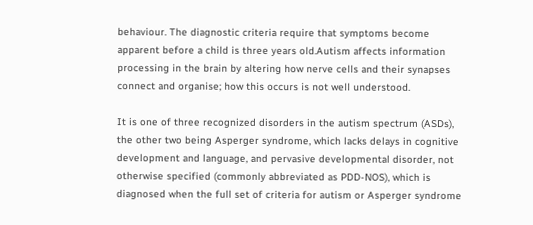behaviour. The diagnostic criteria require that symptoms become apparent before a child is three years old.Autism affects information processing in the brain by altering how nerve cells and their synapses connect and organise; how this occurs is not well understood.

It is one of three recognized disorders in the autism spectrum (ASDs), the other two being Asperger syndrome, which lacks delays in cognitive development and language, and pervasive developmental disorder, not otherwise specified (commonly abbreviated as PDD-NOS), which is diagnosed when the full set of criteria for autism or Asperger syndrome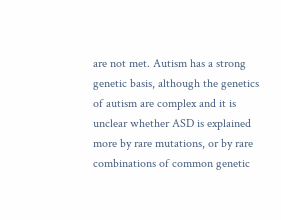are not met. Autism has a strong genetic basis, although the genetics of autism are complex and it is unclear whether ASD is explained more by rare mutations, or by rare combinations of common genetic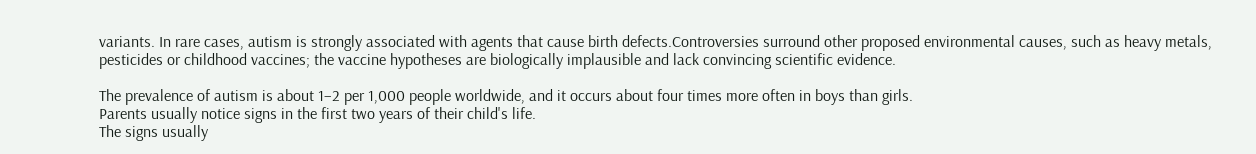variants. In rare cases, autism is strongly associated with agents that cause birth defects.Controversies surround other proposed environmental causes, such as heavy metals, pesticides or childhood vaccines; the vaccine hypotheses are biologically implausible and lack convincing scientific evidence.

The prevalence of autism is about 1–2 per 1,000 people worldwide, and it occurs about four times more often in boys than girls.
Parents usually notice signs in the first two years of their child's life.
The signs usually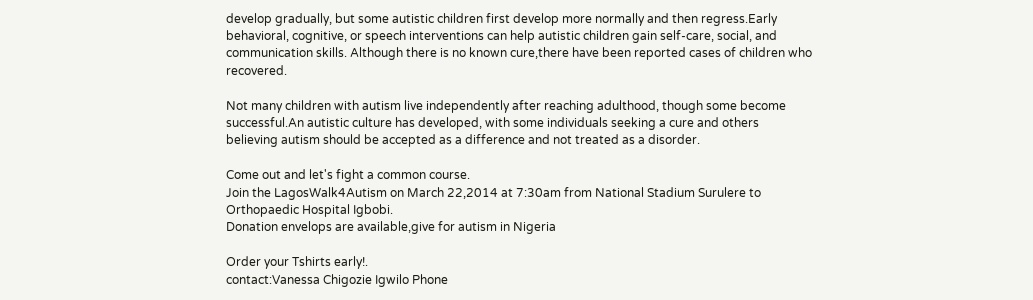develop gradually, but some autistic children first develop more normally and then regress.Early behavioral, cognitive, or speech interventions can help autistic children gain self-care, social, and communication skills. Although there is no known cure,there have been reported cases of children who recovered.

Not many children with autism live independently after reaching adulthood, though some become successful.An autistic culture has developed, with some individuals seeking a cure and others believing autism should be accepted as a difference and not treated as a disorder.

Come out and let's fight a common course.
Join the LagosWalk4Autism on March 22,2014 at 7:30am from National Stadium Surulere to Orthopaedic Hospital Igbobi.
Donation envelops are available,give for autism in Nigeria

Order your Tshirts early!.
contact:Vanessa Chigozie Igwilo Phone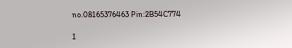no.08165376463 Pin:2B54C774

1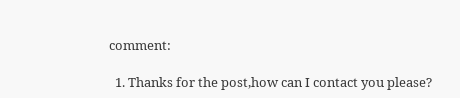comment:

  1. Thanks for the post,how can I contact you please?